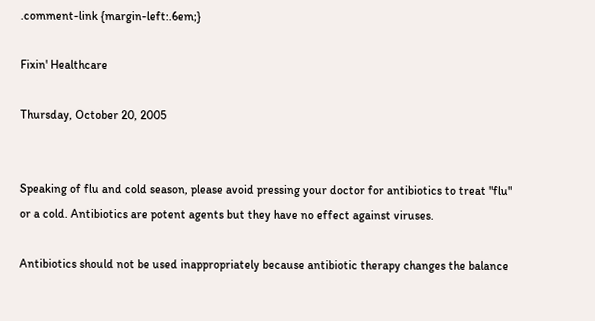.comment-link {margin-left:.6em;}

Fixin' Healthcare

Thursday, October 20, 2005


Speaking of flu and cold season, please avoid pressing your doctor for antibiotics to treat "flu" or a cold. Antibiotics are potent agents but they have no effect against viruses.

Antibiotics should not be used inappropriately because antibiotic therapy changes the balance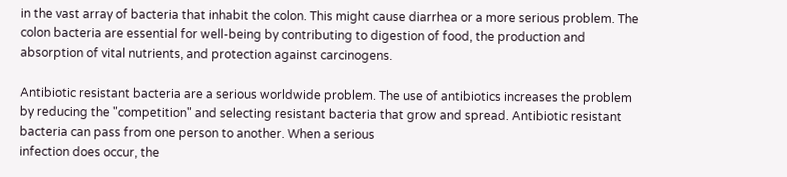in the vast array of bacteria that inhabit the colon. This might cause diarrhea or a more serious problem. The colon bacteria are essential for well-being by contributing to digestion of food, the production and absorption of vital nutrients, and protection against carcinogens.

Antibiotic resistant bacteria are a serious worldwide problem. The use of antibiotics increases the problem by reducing the "competition" and selecting resistant bacteria that grow and spread. Antibiotic resistant bacteria can pass from one person to another. When a serious
infection does occur, the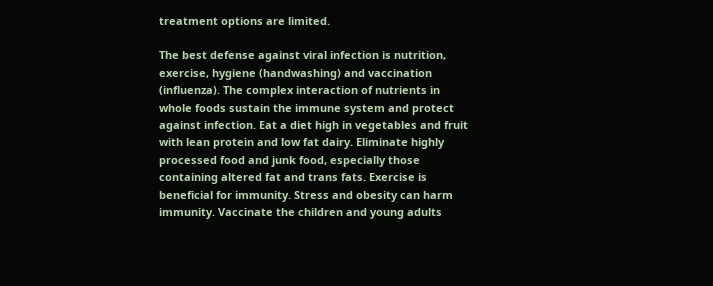treatment options are limited.

The best defense against viral infection is nutrition, exercise, hygiene (handwashing) and vaccination (influenza). The complex interaction of nutrients in whole foods sustain the immune system and protect against infection. Eat a diet high in vegetables and fruit with lean protein and low fat dairy. Eliminate highly processed food and junk food, especially those containing altered fat and trans fats. Exercise is beneficial for immunity. Stress and obesity can harm immunity. Vaccinate the children and young adults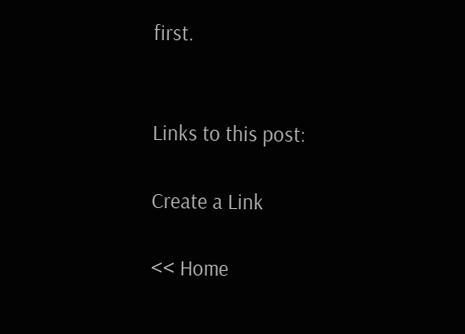first.


Links to this post:

Create a Link

<< Home